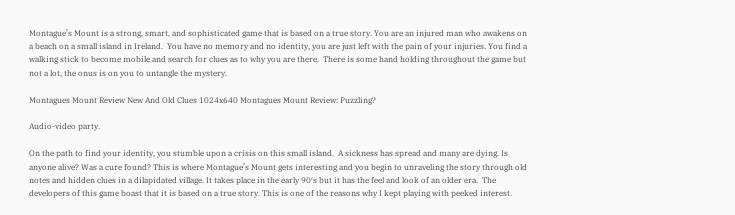Montague’s Mount is a strong, smart, and sophisticated game that is based on a true story. You are an injured man who awakens on a beach on a small island in Ireland.  You have no memory and no identity, you are just left with the pain of your injuries. You find a walking stick to become mobile and search for clues as to why you are there.  There is some hand holding throughout the game but not a lot, the onus is on you to untangle the mystery.

Montagues Mount Review New And Old Clues 1024x640 Montagues Mount Review: Puzzling?

Audio-video party.

On the path to find your identity, you stumble upon a crisis on this small island.  A sickness has spread and many are dying. Is anyone alive? Was a cure found? This is where Montague’s Mount gets interesting and you begin to unraveling the story through old notes and hidden clues in a dilapidated village. It takes place in the early 90′s but it has the feel and look of an older era.  The developers of this game boast that it is based on a true story. This is one of the reasons why I kept playing with peeked interest.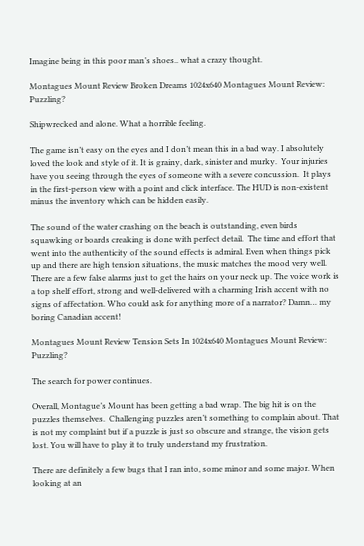Imagine being in this poor man’s shoes.. what a crazy thought.

Montagues Mount Review Broken Dreams 1024x640 Montagues Mount Review: Puzzling?

Shipwrecked and alone. What a horrible feeling.

The game isn’t easy on the eyes and I don’t mean this in a bad way. I absolutely loved the look and style of it. It is grainy, dark, sinister and murky.  Your injuries have you seeing through the eyes of someone with a severe concussion.  It plays in the first-person view with a point and click interface. The HUD is non-existent minus the inventory which can be hidden easily.

The sound of the water crashing on the beach is outstanding, even birds squawking or boards creaking is done with perfect detail.  The time and effort that went into the authenticity of the sound effects is admiral. Even when things pick up and there are high tension situations, the music matches the mood very well.  There are a few false alarms just to get the hairs on your neck up. The voice work is a top shelf effort, strong and well-delivered with a charming Irish accent with no signs of affectation. Who could ask for anything more of a narrator? Damn… my boring Canadian accent!

Montagues Mount Review Tension Sets In 1024x640 Montagues Mount Review: Puzzling?

The search for power continues.

Overall, Montague’s Mount has been getting a bad wrap. The big hit is on the puzzles themselves.  Challenging puzzles aren’t something to complain about. That is not my complaint but if a puzzle is just so obscure and strange, the vision gets lost. You will have to play it to truly understand my frustration.

There are definitely a few bugs that I ran into, some minor and some major. When looking at an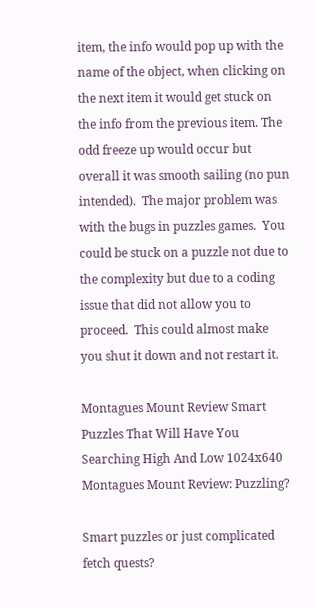item, the info would pop up with the name of the object, when clicking on the next item it would get stuck on the info from the previous item. The odd freeze up would occur but overall it was smooth sailing (no pun intended).  The major problem was with the bugs in puzzles games.  You could be stuck on a puzzle not due to the complexity but due to a coding issue that did not allow you to proceed.  This could almost make you shut it down and not restart it.

Montagues Mount Review Smart Puzzles That Will Have You Searching High And Low 1024x640 Montagues Mount Review: Puzzling?

Smart puzzles or just complicated fetch quests?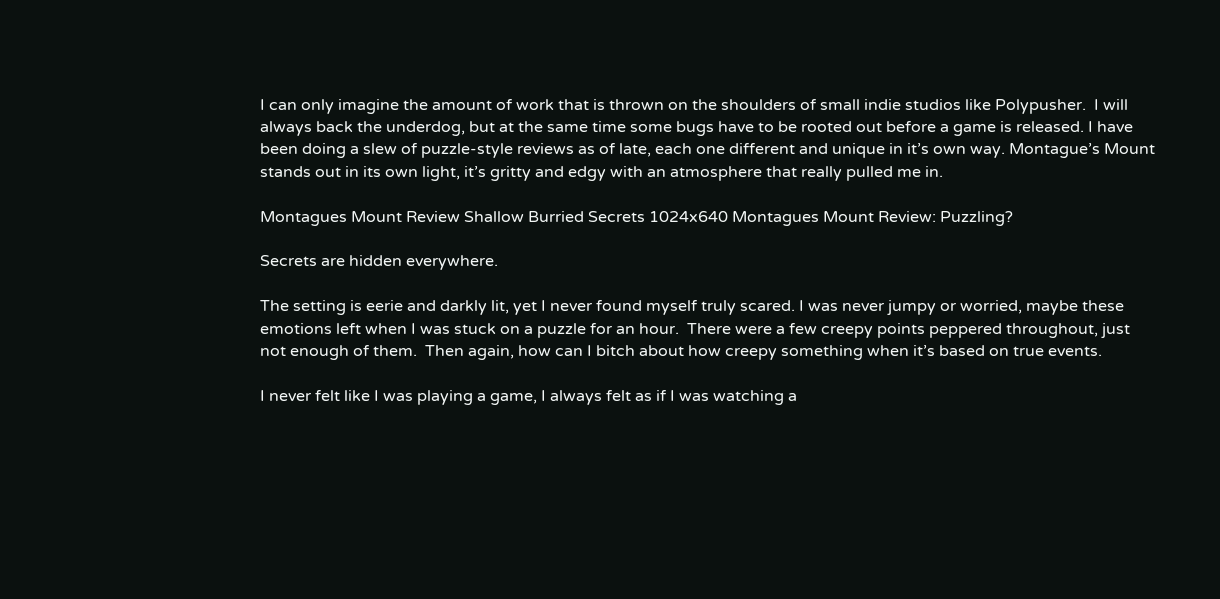I can only imagine the amount of work that is thrown on the shoulders of small indie studios like Polypusher.  I will always back the underdog, but at the same time some bugs have to be rooted out before a game is released. I have been doing a slew of puzzle-style reviews as of late, each one different and unique in it’s own way. Montague’s Mount stands out in its own light, it’s gritty and edgy with an atmosphere that really pulled me in.

Montagues Mount Review Shallow Burried Secrets 1024x640 Montagues Mount Review: Puzzling?

Secrets are hidden everywhere.

The setting is eerie and darkly lit, yet I never found myself truly scared. I was never jumpy or worried, maybe these emotions left when I was stuck on a puzzle for an hour.  There were a few creepy points peppered throughout, just not enough of them.  Then again, how can I bitch about how creepy something when it’s based on true events.

I never felt like I was playing a game, I always felt as if I was watching a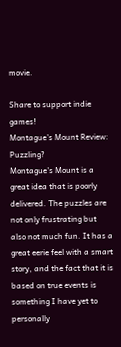movie.

Share to support indie games!
Montague's Mount Review: Puzzling?
Montague's Mount is a great idea that is poorly delivered. The puzzles are not only frustrating but also not much fun. It has a great eerie feel with a smart story, and the fact that it is based on true events is something I have yet to personally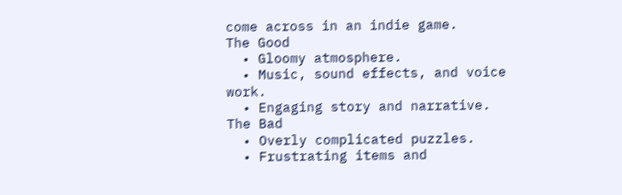come across in an indie game.
The Good
  • Gloomy atmosphere.
  • Music, sound effects, and voice work.
  • Engaging story and narrative.
The Bad
  • Overly complicated puzzles.
  • Frustrating items and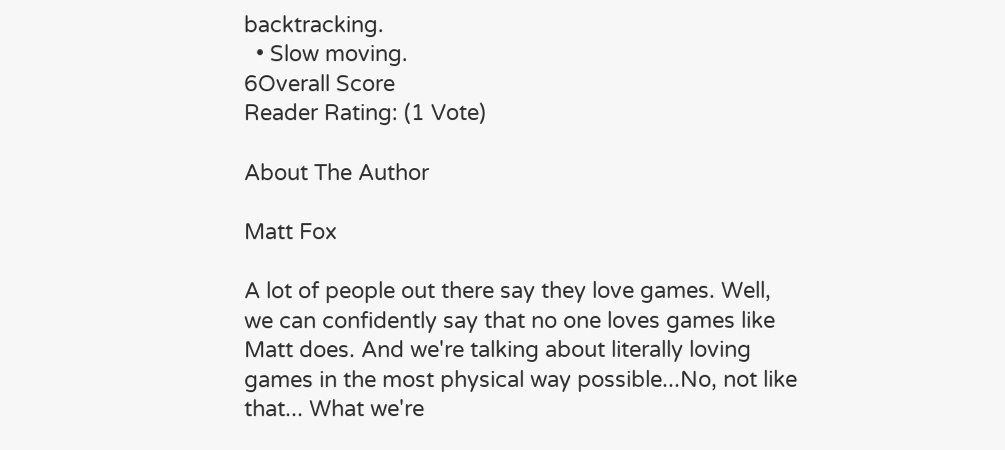backtracking.
  • Slow moving.
6Overall Score
Reader Rating: (1 Vote)

About The Author

Matt Fox

A lot of people out there say they love games. Well, we can confidently say that no one loves games like Matt does. And we're talking about literally loving games in the most physical way possible...No, not like that... What we're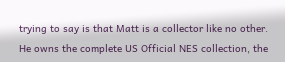trying to say is that Matt is a collector like no other. He owns the complete US Official NES collection, the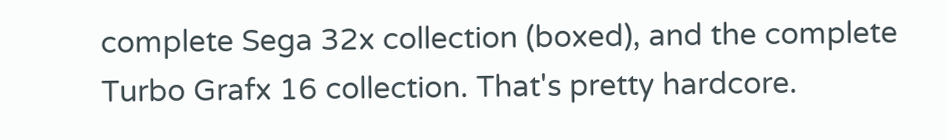complete Sega 32x collection (boxed), and the complete Turbo Grafx 16 collection. That's pretty hardcore.